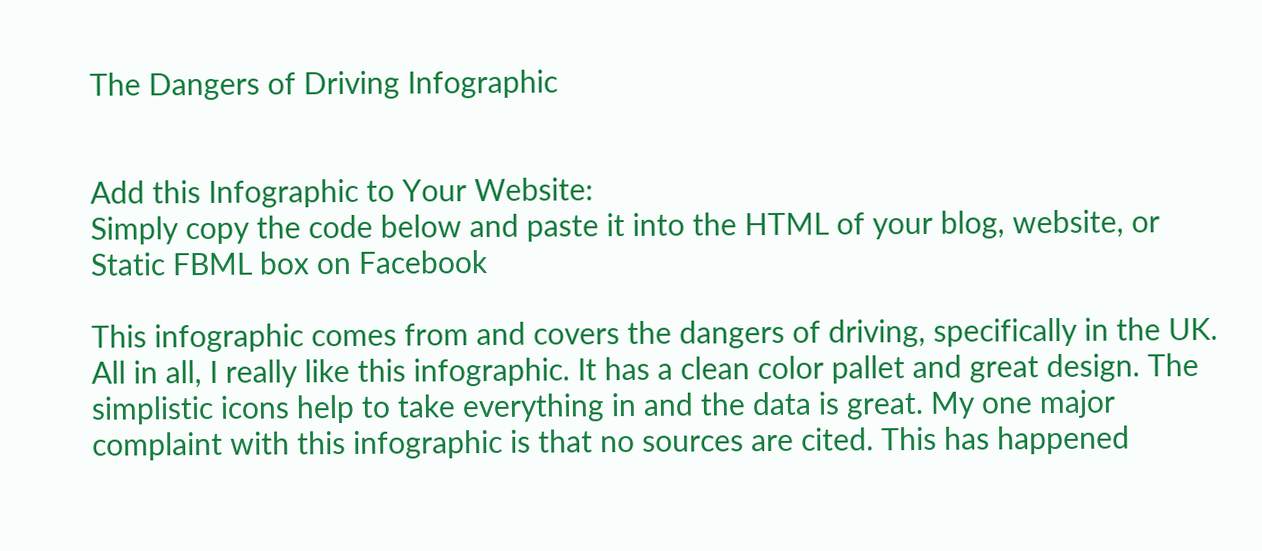The Dangers of Driving Infographic


Add this Infographic to Your Website:
Simply copy the code below and paste it into the HTML of your blog, website, or Static FBML box on Facebook

This infographic comes from and covers the dangers of driving, specifically in the UK. All in all, I really like this infographic. It has a clean color pallet and great design. The simplistic icons help to take everything in and the data is great. My one major complaint with this infographic is that no sources are cited. This has happened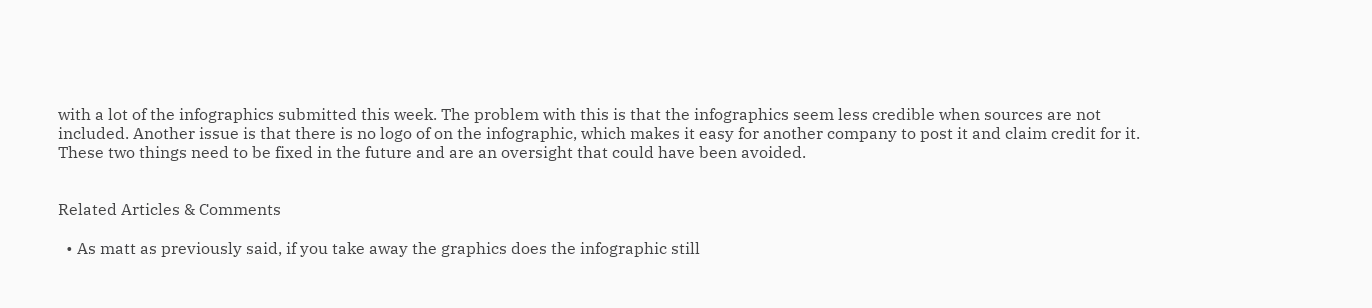with a lot of the infographics submitted this week. The problem with this is that the infographics seem less credible when sources are not included. Another issue is that there is no logo of on the infographic, which makes it easy for another company to post it and claim credit for it. These two things need to be fixed in the future and are an oversight that could have been avoided.


Related Articles & Comments

  • As matt as previously said, if you take away the graphics does the infographic still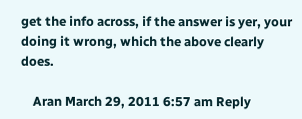get the info across, if the answer is yer, your doing it wrong, which the above clearly does.

    Aran March 29, 2011 6:57 am Reply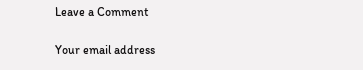Leave a Comment

Your email address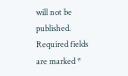will not be published. Required fields are marked *